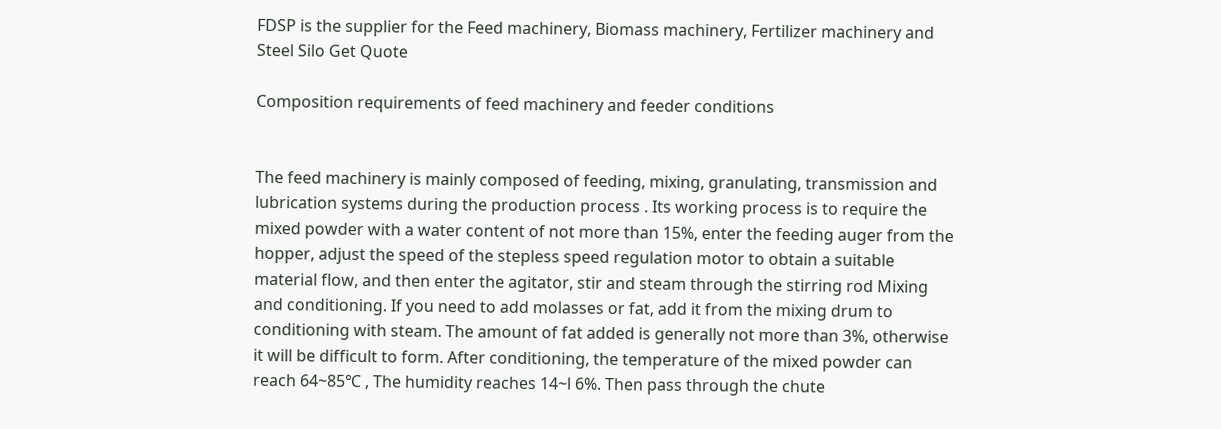FDSP is the supplier for the Feed machinery, Biomass machinery, Fertilizer machinery and Steel Silo Get Quote

Composition requirements of feed machinery and feeder conditions


The feed machinery is mainly composed of feeding, mixing, granulating, transmission and lubrication systems during the production process . Its working process is to require the mixed powder with a water content of not more than 15%, enter the feeding auger from the hopper, adjust the speed of the stepless speed regulation motor to obtain a suitable material flow, and then enter the agitator, stir and steam through the stirring rod Mixing and conditioning. If you need to add molasses or fat, add it from the mixing drum to conditioning with steam. The amount of fat added is generally not more than 3%, otherwise it will be difficult to form. After conditioning, the temperature of the mixed powder can reach 64~85℃ , The humidity reaches 14~l 6%. Then pass through the chute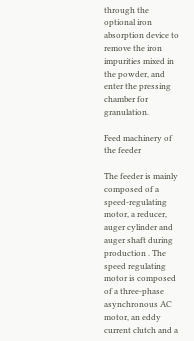through the optional iron absorption device to remove the iron impurities mixed in the powder, and enter the pressing chamber for granulation.

Feed machinery of the feeder

The feeder is mainly composed of a speed-regulating motor, a reducer, auger cylinder and auger shaft during production . The speed regulating motor is composed of a three-phase asynchronous AC motor, an eddy current clutch and a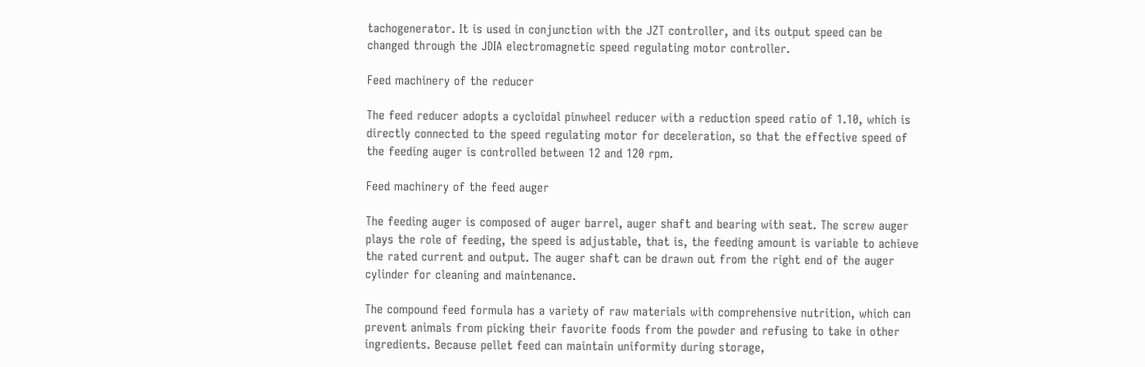tachogenerator. It is used in conjunction with the JZT controller, and its output speed can be changed through the JDIA electromagnetic speed regulating motor controller.

Feed machinery of the reducer

The feed reducer adopts a cycloidal pinwheel reducer with a reduction speed ratio of 1.10, which is directly connected to the speed regulating motor for deceleration, so that the effective speed of the feeding auger is controlled between 12 and 120 rpm.

Feed machinery of the feed auger

The feeding auger is composed of auger barrel, auger shaft and bearing with seat. The screw auger plays the role of feeding, the speed is adjustable, that is, the feeding amount is variable to achieve the rated current and output. The auger shaft can be drawn out from the right end of the auger cylinder for cleaning and maintenance.

The compound feed formula has a variety of raw materials with comprehensive nutrition, which can prevent animals from picking their favorite foods from the powder and refusing to take in other ingredients. Because pellet feed can maintain uniformity during storage,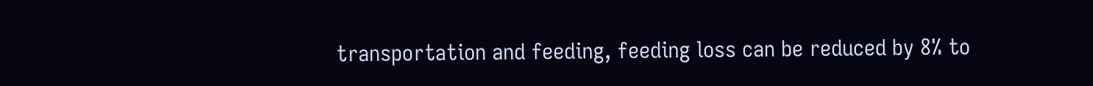transportation and feeding, feeding loss can be reduced by 8% to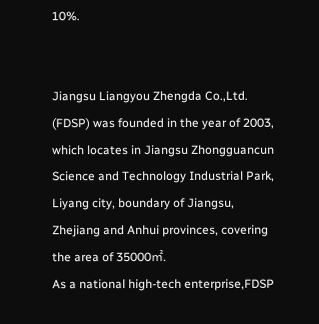10%.


Jiangsu Liangyou Zhengda Co.,Ltd. (FDSP) was founded in the year of 2003, which locates in Jiangsu Zhongguancun Science and Technology Industrial Park, Liyang city, boundary of Jiangsu, Zhejiang and Anhui provinces, covering the area of 35000㎡.
As a national high-tech enterprise,FDSP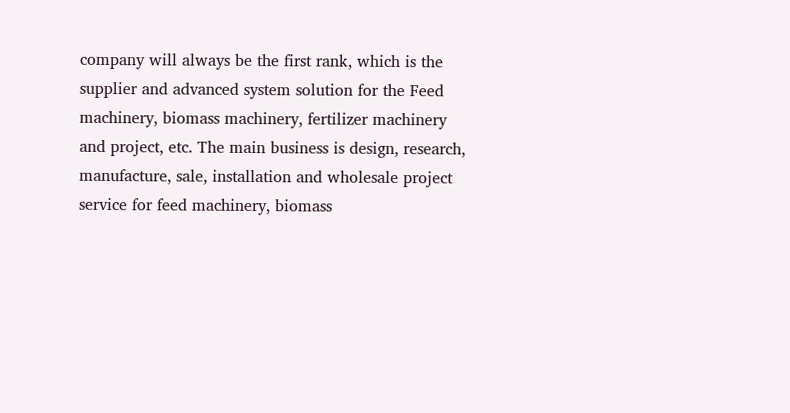company will always be the first rank, which is the supplier and advanced system solution for the Feed machinery, biomass machinery, fertilizer machinery and project, etc. The main business is design, research, manufacture, sale, installation and wholesale project service for feed machinery, biomass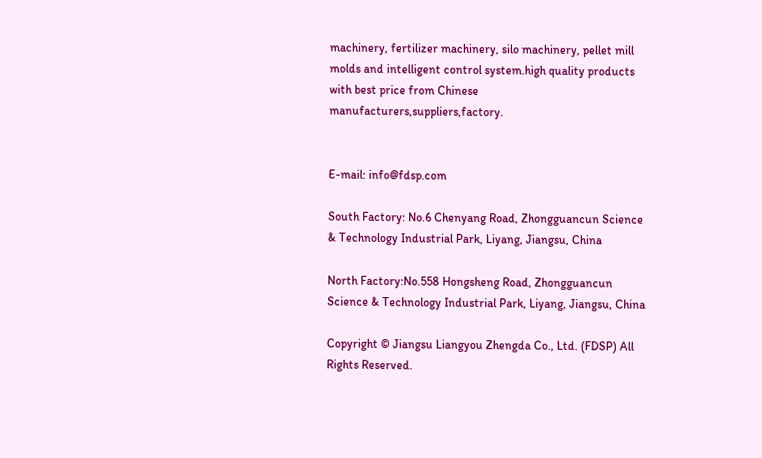machinery, fertilizer machinery, silo machinery, pellet mill molds and intelligent control system.high quality products with best price from Chinese manufacturers,suppliers,factory.


E-mail: info@fdsp.com

South Factory: No.6 Chenyang Road, Zhongguancun Science & Technology Industrial Park, Liyang, Jiangsu, China

North Factory:No.558 Hongsheng Road, Zhongguancun Science & Technology Industrial Park, Liyang, Jiangsu, China

Copyright © Jiangsu Liangyou Zhengda Co., Ltd. (FDSP) All Rights Reserved.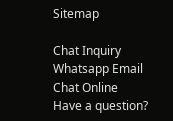Sitemap

Chat Inquiry Whatsapp Email
Chat Online
Have a question?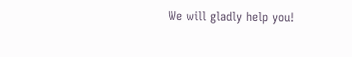We will gladly help you!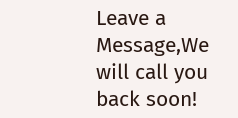Leave a Message,We will call you back soon!